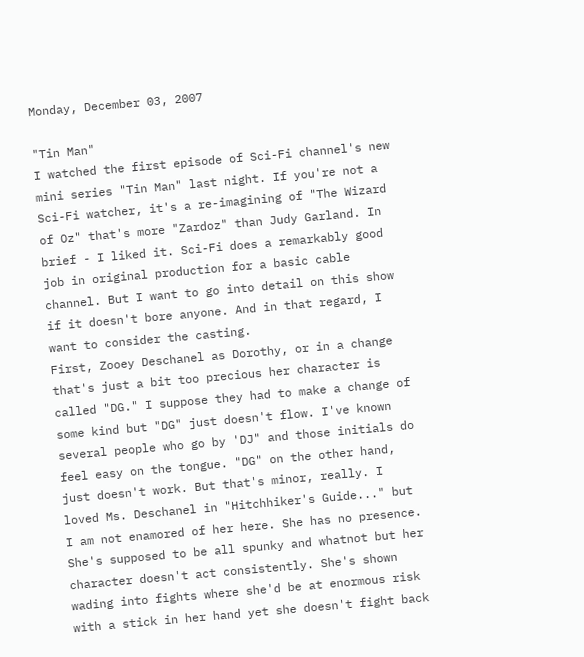Monday, December 03, 2007

"Tin Man"
I watched the first episode of Sci-Fi channel's new mini series "Tin Man" last night. If you're not a Sci-Fi watcher, it's a re-imagining of "The Wizard of Oz" that's more "Zardoz" than Judy Garland. In brief - I liked it. Sci-Fi does a remarkably good job in original production for a basic cable channel. But I want to go into detail on this show if it doesn't bore anyone. And in that regard, I want to consider the casting.
First, Zooey Deschanel as Dorothy, or in a change that's just a bit too precious her character is called "DG." I suppose they had to make a change of some kind but "DG" just doesn't flow. I've known several people who go by 'DJ" and those initials do feel easy on the tongue. "DG" on the other hand, just doesn't work. But that's minor, really. I loved Ms. Deschanel in "Hitchhiker's Guide..." but I am not enamored of her here. She has no presence. She's supposed to be all spunky and whatnot but her character doesn't act consistently. She's shown wading into fights where she'd be at enormous risk with a stick in her hand yet she doesn't fight back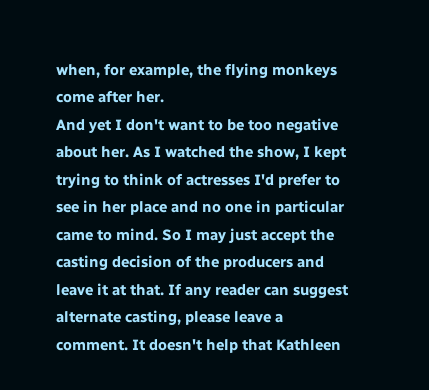when, for example, the flying monkeys come after her.
And yet I don't want to be too negative about her. As I watched the show, I kept trying to think of actresses I'd prefer to see in her place and no one in particular came to mind. So I may just accept the casting decision of the producers and leave it at that. If any reader can suggest alternate casting, please leave a comment. It doesn't help that Kathleen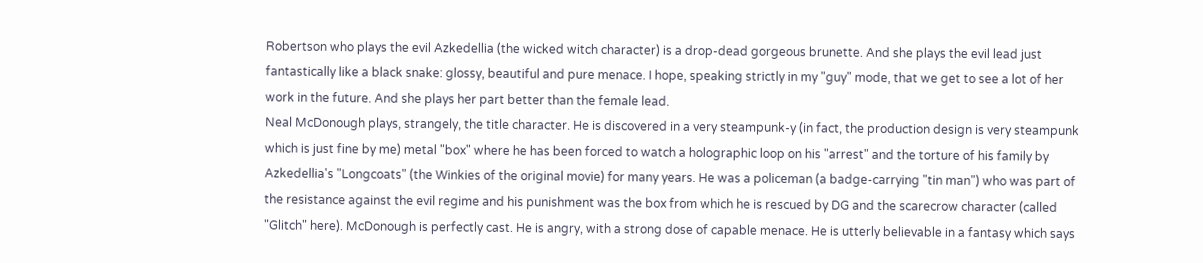Robertson who plays the evil Azkedellia (the wicked witch character) is a drop-dead gorgeous brunette. And she plays the evil lead just fantastically like a black snake: glossy, beautiful and pure menace. I hope, speaking strictly in my "guy" mode, that we get to see a lot of her work in the future. And she plays her part better than the female lead.
Neal McDonough plays, strangely, the title character. He is discovered in a very steampunk-y (in fact, the production design is very steampunk which is just fine by me) metal "box" where he has been forced to watch a holographic loop on his "arrest" and the torture of his family by Azkedellia's "Longcoats" (the Winkies of the original movie) for many years. He was a policeman (a badge-carrying "tin man") who was part of the resistance against the evil regime and his punishment was the box from which he is rescued by DG and the scarecrow character (called "Glitch" here). McDonough is perfectly cast. He is angry, with a strong dose of capable menace. He is utterly believable in a fantasy which says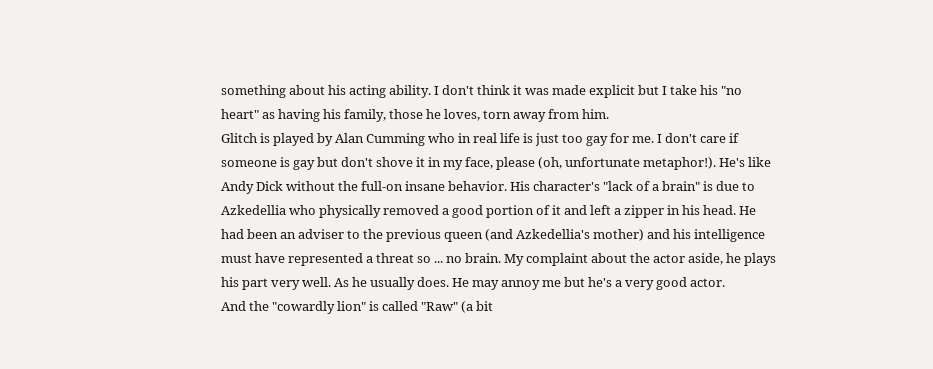something about his acting ability. I don't think it was made explicit but I take his "no heart" as having his family, those he loves, torn away from him.
Glitch is played by Alan Cumming who in real life is just too gay for me. I don't care if someone is gay but don't shove it in my face, please (oh, unfortunate metaphor!). He's like Andy Dick without the full-on insane behavior. His character's "lack of a brain" is due to Azkedellia who physically removed a good portion of it and left a zipper in his head. He had been an adviser to the previous queen (and Azkedellia's mother) and his intelligence must have represented a threat so ... no brain. My complaint about the actor aside, he plays his part very well. As he usually does. He may annoy me but he's a very good actor.
And the "cowardly lion" is called "Raw" (a bit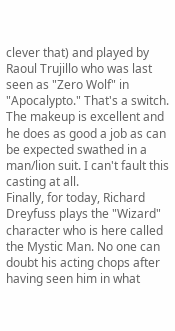clever that) and played by Raoul Trujillo who was last seen as "Zero Wolf" in "Apocalypto." That's a switch. The makeup is excellent and he does as good a job as can be expected swathed in a man/lion suit. I can't fault this casting at all.
Finally, for today, Richard Dreyfuss plays the "Wizard" character who is here called the Mystic Man. No one can doubt his acting chops after having seen him in what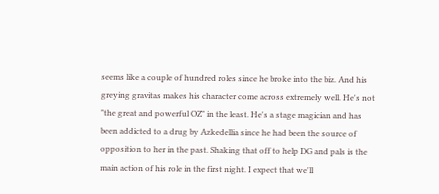seems like a couple of hundred roles since he broke into the biz. And his greying gravitas makes his character come across extremely well. He's not "the great and powerful OZ" in the least. He's a stage magician and has been addicted to a drug by Azkedellia since he had been the source of opposition to her in the past. Shaking that off to help DG and pals is the main action of his role in the first night. I expect that we'll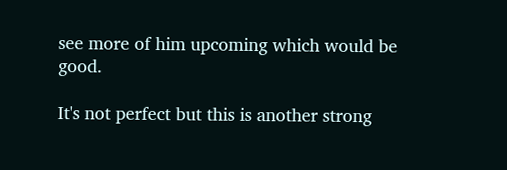see more of him upcoming which would be good.

It's not perfect but this is another strong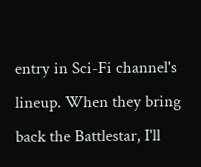entry in Sci-Fi channel's lineup. When they bring back the Battlestar, I'll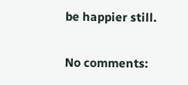be happier still.

No comments: